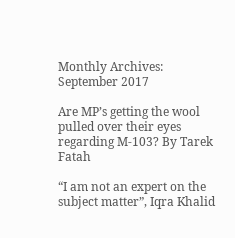Monthly Archives: September 2017

Are MP’s getting the wool pulled over their eyes regarding M-103? By Tarek Fatah

“I am not an expert on the subject matter”, Iqra Khalid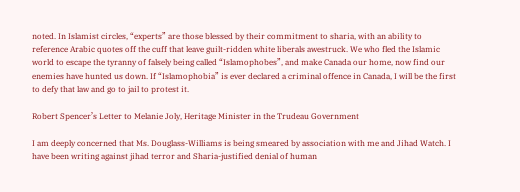noted. In Islamist circles, “experts” are those blessed by their commitment to sharia, with an ability to reference Arabic quotes off the cuff that leave guilt-ridden white liberals awestruck. We who fled the Islamic world to escape the tyranny of falsely being called “Islamophobes”, and make Canada our home, now find our enemies have hunted us down. If “Islamophobia” is ever declared a criminal offence in Canada, I will be the first to defy that law and go to jail to protest it.

Robert Spencer’s Letter to Melanie Joly, Heritage Minister in the Trudeau Government

I am deeply concerned that Ms. Douglass-Williams is being smeared by association with me and Jihad Watch. I have been writing against jihad terror and Sharia-justified denial of human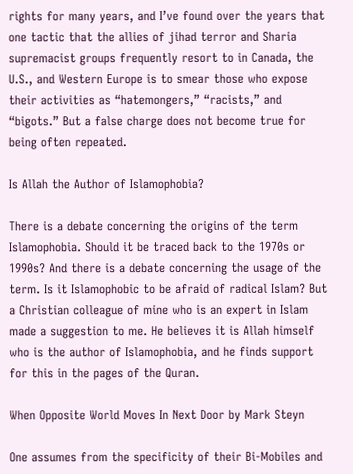rights for many years, and I’ve found over the years that one tactic that the allies of jihad terror and Sharia supremacist groups frequently resort to in Canada, the U.S., and Western Europe is to smear those who expose their activities as “hatemongers,” “racists,” and “bigots.” But a false charge does not become true for being often repeated.

Is Allah the Author of Islamophobia?

There is a debate concerning the origins of the term Islamophobia. Should it be traced back to the 1970s or 1990s? And there is a debate concerning the usage of the term. Is it Islamophobic to be afraid of radical Islam? But a Christian colleague of mine who is an expert in Islam made a suggestion to me. He believes it is Allah himself who is the author of Islamophobia, and he finds support for this in the pages of the Quran.

When Opposite World Moves In Next Door by Mark Steyn

One assumes from the specificity of their Bi-Mobiles and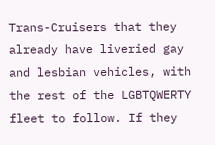Trans-Cruisers that they already have liveried gay and lesbian vehicles, with the rest of the LGBTQWERTY fleet to follow. If they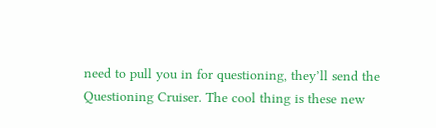need to pull you in for questioning, they’ll send the Questioning Cruiser. The cool thing is these new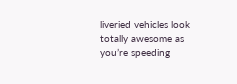liveried vehicles look totally awesome as you’re speeding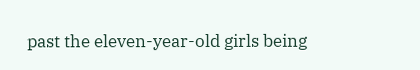past the eleven-year-old girls being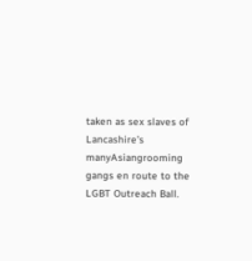taken as sex slaves of Lancashire’s manyAsiangrooming gangs en route to the LGBT Outreach Ball.